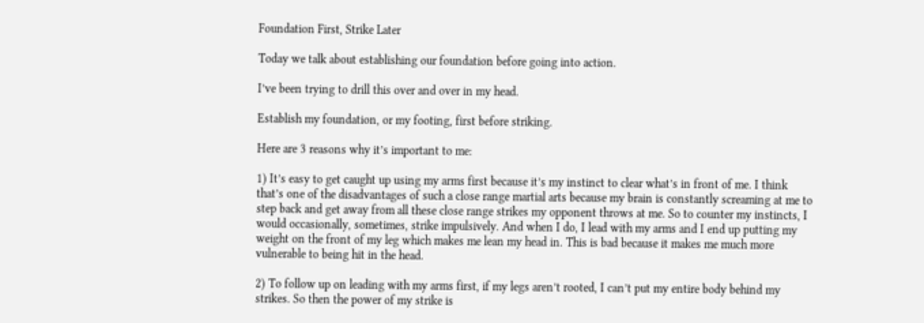Foundation First, Strike Later

Today we talk about establishing our foundation before going into action.

I’ve been trying to drill this over and over in my head.

Establish my foundation, or my footing, first before striking.

Here are 3 reasons why it’s important to me:

1) It’s easy to get caught up using my arms first because it’s my instinct to clear what’s in front of me. I think that’s one of the disadvantages of such a close range martial arts because my brain is constantly screaming at me to step back and get away from all these close range strikes my opponent throws at me. So to counter my instincts, I would occasionally, sometimes, strike impulsively. And when I do, I lead with my arms and I end up putting my weight on the front of my leg which makes me lean my head in. This is bad because it makes me much more vulnerable to being hit in the head.

2) To follow up on leading with my arms first, if my legs aren’t rooted, I can’t put my entire body behind my strikes. So then the power of my strike is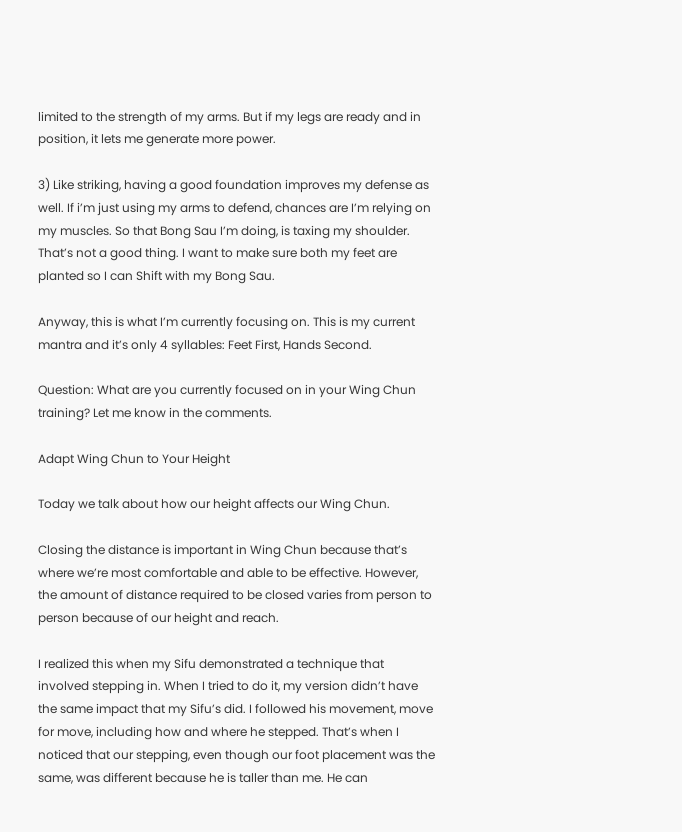limited to the strength of my arms. But if my legs are ready and in position, it lets me generate more power.

3) Like striking, having a good foundation improves my defense as well. If i’m just using my arms to defend, chances are I’m relying on my muscles. So that Bong Sau I’m doing, is taxing my shoulder. That’s not a good thing. I want to make sure both my feet are planted so I can Shift with my Bong Sau.

Anyway, this is what I’m currently focusing on. This is my current mantra and it’s only 4 syllables: Feet First, Hands Second.

Question: What are you currently focused on in your Wing Chun training? Let me know in the comments.

Adapt Wing Chun to Your Height

Today we talk about how our height affects our Wing Chun.

Closing the distance is important in Wing Chun because that’s where we’re most comfortable and able to be effective. However, the amount of distance required to be closed varies from person to person because of our height and reach.

I realized this when my Sifu demonstrated a technique that involved stepping in. When I tried to do it, my version didn’t have the same impact that my Sifu’s did. I followed his movement, move for move, including how and where he stepped. That’s when I noticed that our stepping, even though our foot placement was the same, was different because he is taller than me. He can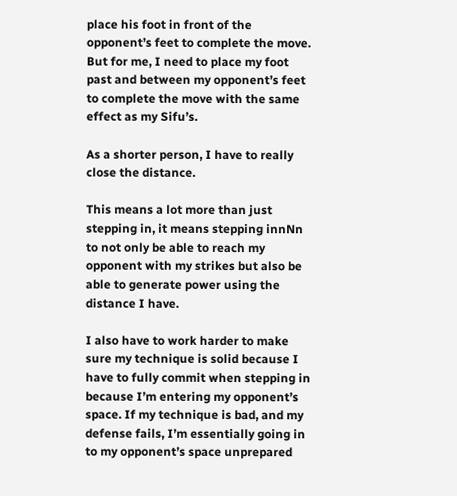place his foot in front of the opponent’s feet to complete the move. But for me, I need to place my foot past and between my opponent’s feet to complete the move with the same effect as my Sifu’s.

As a shorter person, I have to really close the distance.

This means a lot more than just stepping in, it means stepping innNn to not only be able to reach my opponent with my strikes but also be able to generate power using the distance I have.

I also have to work harder to make sure my technique is solid because I have to fully commit when stepping in because I’m entering my opponent’s space. If my technique is bad, and my defense fails, I’m essentially going in to my opponent’s space unprepared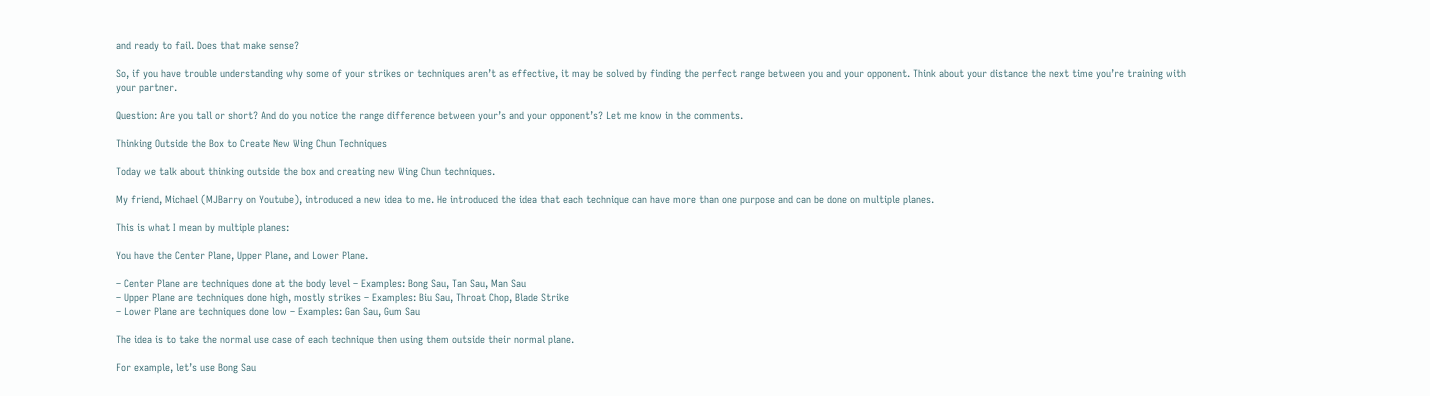and ready to fail. Does that make sense?

So, if you have trouble understanding why some of your strikes or techniques aren’t as effective, it may be solved by finding the perfect range between you and your opponent. Think about your distance the next time you’re training with your partner.

Question: Are you tall or short? And do you notice the range difference between your’s and your opponent’s? Let me know in the comments.

Thinking Outside the Box to Create New Wing Chun Techniques

Today we talk about thinking outside the box and creating new Wing Chun techniques.

My friend, Michael (MJBarry on Youtube), introduced a new idea to me. He introduced the idea that each technique can have more than one purpose and can be done on multiple planes.

This is what I mean by multiple planes:

You have the Center Plane, Upper Plane, and Lower Plane.

– Center Plane are techniques done at the body level – Examples: Bong Sau, Tan Sau, Man Sau
– Upper Plane are techniques done high, mostly strikes – Examples: Biu Sau, Throat Chop, Blade Strike
– Lower Plane are techniques done low – Examples: Gan Sau, Gum Sau

The idea is to take the normal use case of each technique then using them outside their normal plane.

For example, let’s use Bong Sau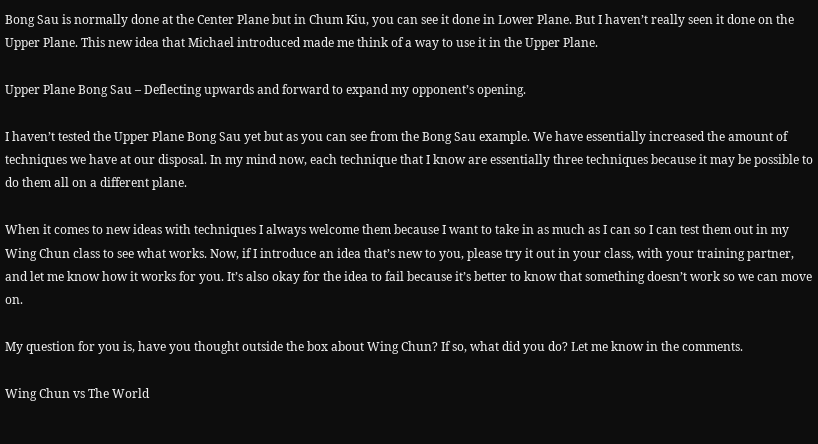Bong Sau is normally done at the Center Plane but in Chum Kiu, you can see it done in Lower Plane. But I haven’t really seen it done on the Upper Plane. This new idea that Michael introduced made me think of a way to use it in the Upper Plane.

Upper Plane Bong Sau – Deflecting upwards and forward to expand my opponent’s opening.

I haven’t tested the Upper Plane Bong Sau yet but as you can see from the Bong Sau example. We have essentially increased the amount of techniques we have at our disposal. In my mind now, each technique that I know are essentially three techniques because it may be possible to do them all on a different plane.

When it comes to new ideas with techniques I always welcome them because I want to take in as much as I can so I can test them out in my Wing Chun class to see what works. Now, if I introduce an idea that’s new to you, please try it out in your class, with your training partner, and let me know how it works for you. It’s also okay for the idea to fail because it’s better to know that something doesn’t work so we can move on.

My question for you is, have you thought outside the box about Wing Chun? If so, what did you do? Let me know in the comments.

Wing Chun vs The World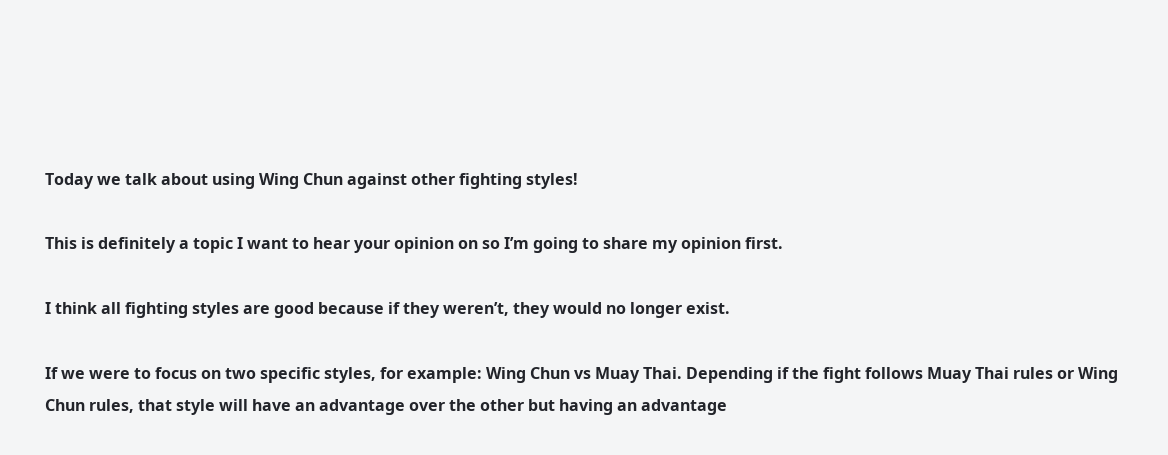Today we talk about using Wing Chun against other fighting styles!

This is definitely a topic I want to hear your opinion on so I’m going to share my opinion first.

I think all fighting styles are good because if they weren’t, they would no longer exist.

If we were to focus on two specific styles, for example: Wing Chun vs Muay Thai. Depending if the fight follows Muay Thai rules or Wing Chun rules, that style will have an advantage over the other but having an advantage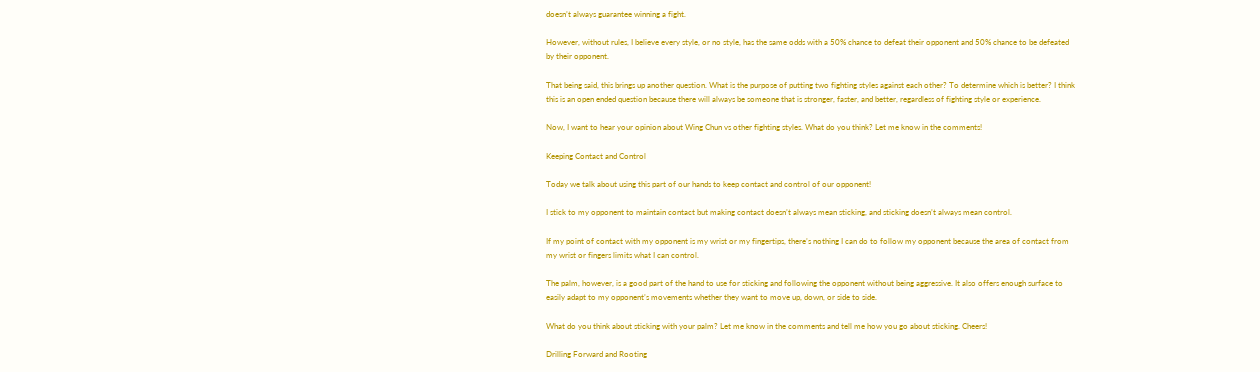doesn’t always guarantee winning a fight.

However, without rules, I believe every style, or no style, has the same odds with a 50% chance to defeat their opponent and 50% chance to be defeated by their opponent.

That being said, this brings up another question. What is the purpose of putting two fighting styles against each other? To determine which is better? I think this is an open ended question because there will always be someone that is stronger, faster, and better, regardless of fighting style or experience.

Now, I want to hear your opinion about Wing Chun vs other fighting styles. What do you think? Let me know in the comments!

Keeping Contact and Control

Today we talk about using this part of our hands to keep contact and control of our opponent!

I stick to my opponent to maintain contact but making contact doesn’t always mean sticking, and sticking doesn’t always mean control.

If my point of contact with my opponent is my wrist or my fingertips, there’s nothing I can do to follow my opponent because the area of contact from my wrist or fingers limits what I can control.

The palm, however, is a good part of the hand to use for sticking and following the opponent without being aggressive. It also offers enough surface to easily adapt to my opponent’s movements whether they want to move up, down, or side to side.

What do you think about sticking with your palm? Let me know in the comments and tell me how you go about sticking. Cheers!

Drilling Forward and Rooting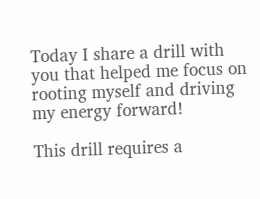Today I share a drill with you that helped me focus on rooting myself and driving my energy forward!

This drill requires a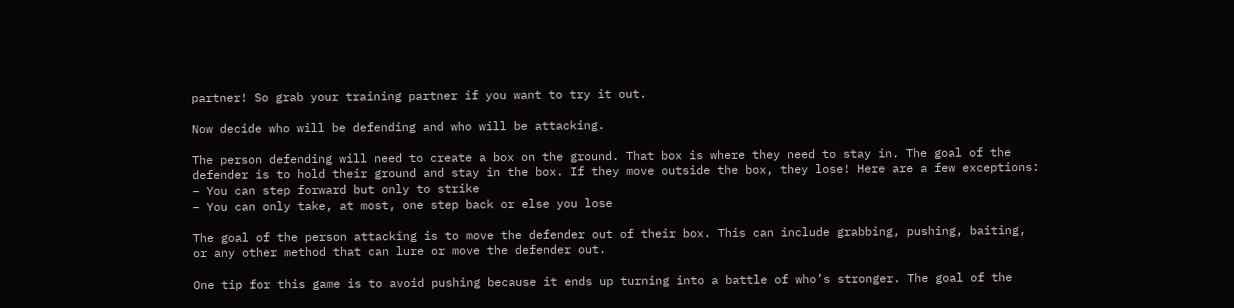partner! So grab your training partner if you want to try it out.

Now decide who will be defending and who will be attacking.

The person defending will need to create a box on the ground. That box is where they need to stay in. The goal of the defender is to hold their ground and stay in the box. If they move outside the box, they lose! Here are a few exceptions:
– You can step forward but only to strike
– You can only take, at most, one step back or else you lose

The goal of the person attacking is to move the defender out of their box. This can include grabbing, pushing, baiting, or any other method that can lure or move the defender out.

One tip for this game is to avoid pushing because it ends up turning into a battle of who’s stronger. The goal of the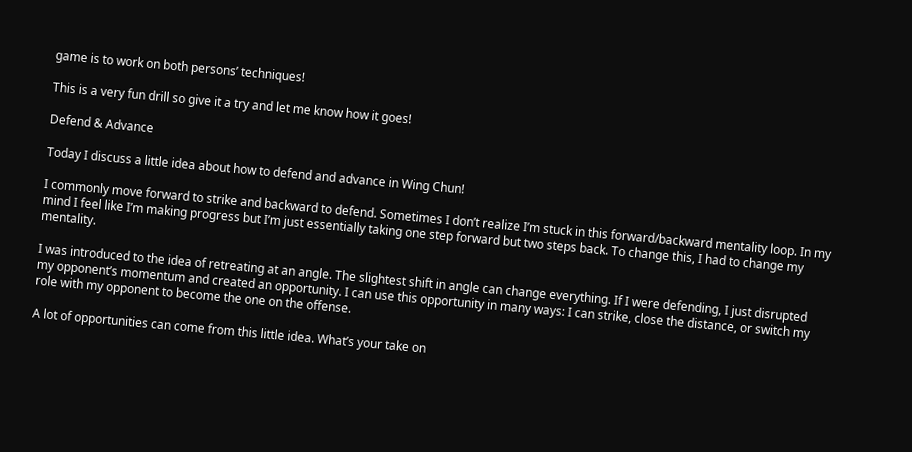game is to work on both persons’ techniques!

This is a very fun drill so give it a try and let me know how it goes!

Defend & Advance

Today I discuss a little idea about how to defend and advance in Wing Chun!

I commonly move forward to strike and backward to defend. Sometimes I don’t realize I’m stuck in this forward/backward mentality loop. In my mind I feel like I’m making progress but I’m just essentially taking one step forward but two steps back. To change this, I had to change my mentality.

I was introduced to the idea of retreating at an angle. The slightest shift in angle can change everything. If I were defending, I just disrupted my opponent’s momentum and created an opportunity. I can use this opportunity in many ways: I can strike, close the distance, or switch my role with my opponent to become the one on the offense.

A lot of opportunities can come from this little idea. What’s your take on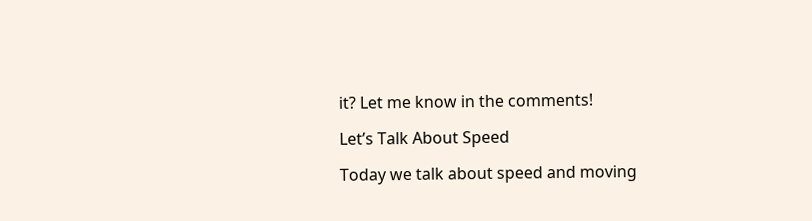it? Let me know in the comments!

Let’s Talk About Speed

Today we talk about speed and moving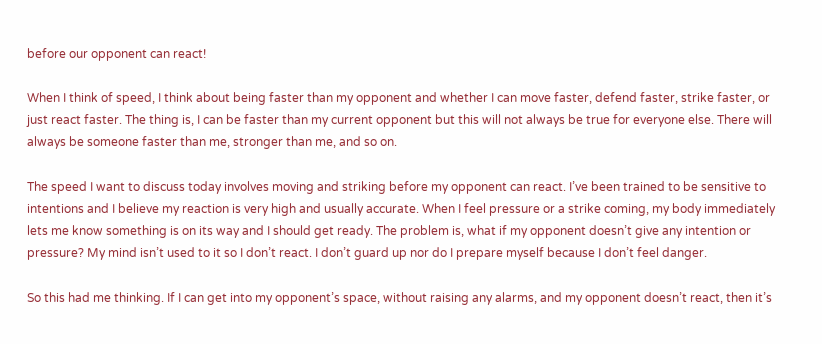before our opponent can react!

When I think of speed, I think about being faster than my opponent and whether I can move faster, defend faster, strike faster, or just react faster. The thing is, I can be faster than my current opponent but this will not always be true for everyone else. There will always be someone faster than me, stronger than me, and so on.

The speed I want to discuss today involves moving and striking before my opponent can react. I’ve been trained to be sensitive to intentions and I believe my reaction is very high and usually accurate. When I feel pressure or a strike coming, my body immediately lets me know something is on its way and I should get ready. The problem is, what if my opponent doesn’t give any intention or pressure? My mind isn’t used to it so I don’t react. I don’t guard up nor do I prepare myself because I don’t feel danger.

So this had me thinking. If I can get into my opponent’s space, without raising any alarms, and my opponent doesn’t react, then it’s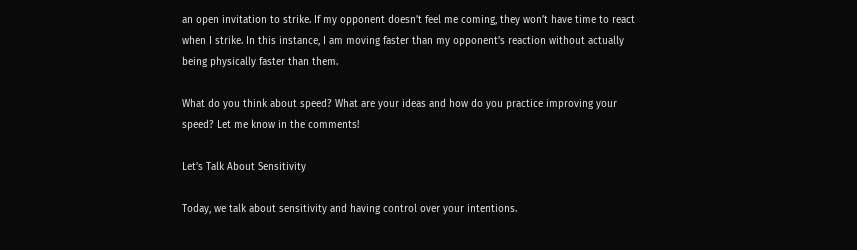an open invitation to strike. If my opponent doesn’t feel me coming, they won’t have time to react when I strike. In this instance, I am moving faster than my opponent’s reaction without actually being physically faster than them.

What do you think about speed? What are your ideas and how do you practice improving your speed? Let me know in the comments!

Let’s Talk About Sensitivity

Today, we talk about sensitivity and having control over your intentions.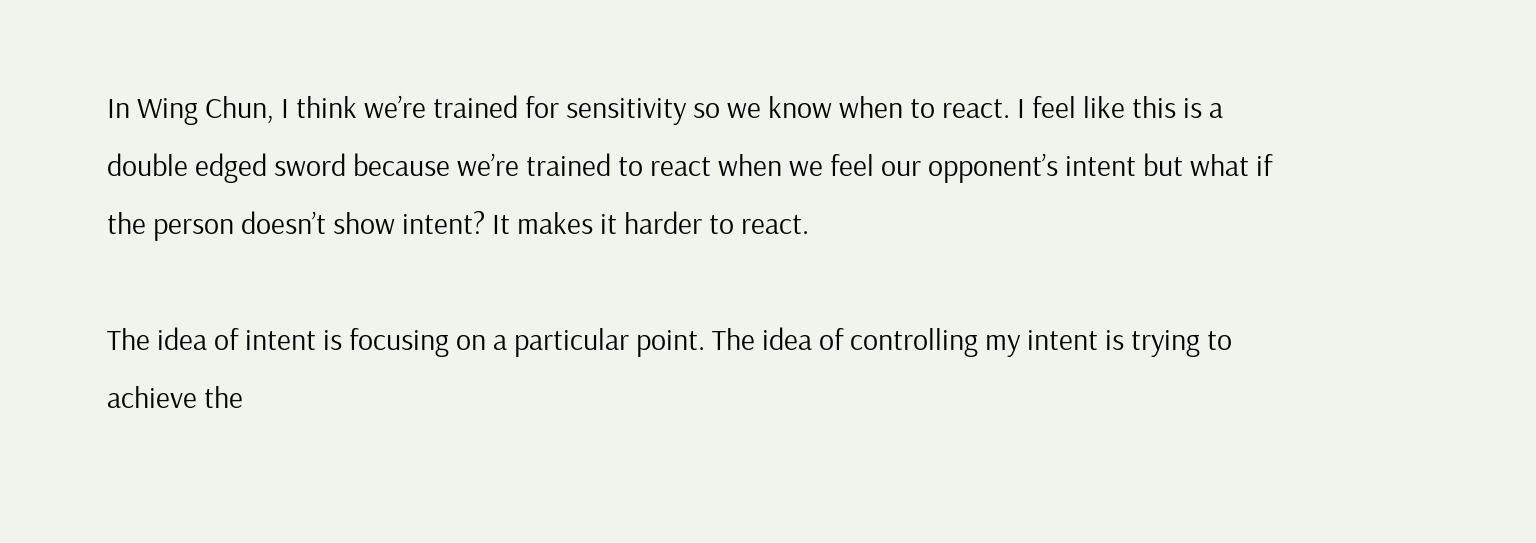In Wing Chun, I think we’re trained for sensitivity so we know when to react. I feel like this is a double edged sword because we’re trained to react when we feel our opponent’s intent but what if the person doesn’t show intent? It makes it harder to react.

The idea of intent is focusing on a particular point. The idea of controlling my intent is trying to achieve the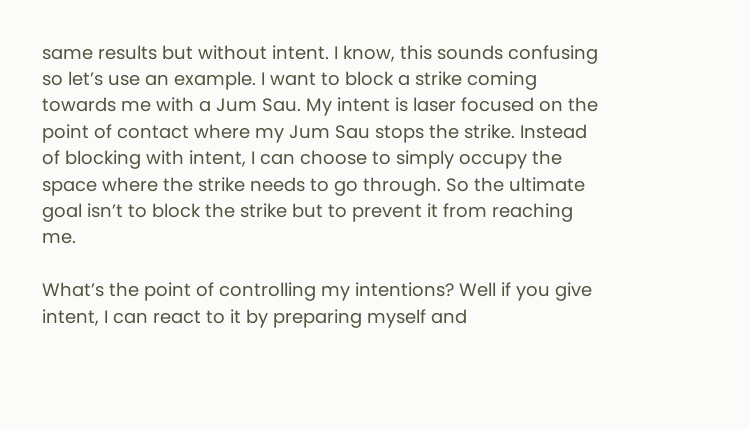same results but without intent. I know, this sounds confusing so let’s use an example. I want to block a strike coming towards me with a Jum Sau. My intent is laser focused on the point of contact where my Jum Sau stops the strike. Instead of blocking with intent, I can choose to simply occupy the space where the strike needs to go through. So the ultimate goal isn’t to block the strike but to prevent it from reaching me.

What’s the point of controlling my intentions? Well if you give intent, I can react to it by preparing myself and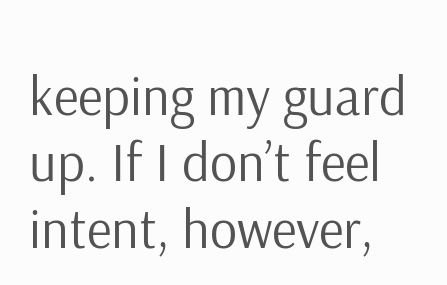keeping my guard up. If I don’t feel intent, however,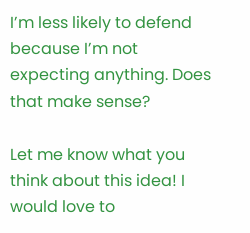I’m less likely to defend because I’m not expecting anything. Does that make sense?

Let me know what you think about this idea! I would love to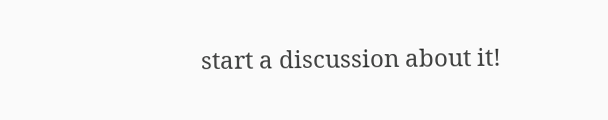start a discussion about it!